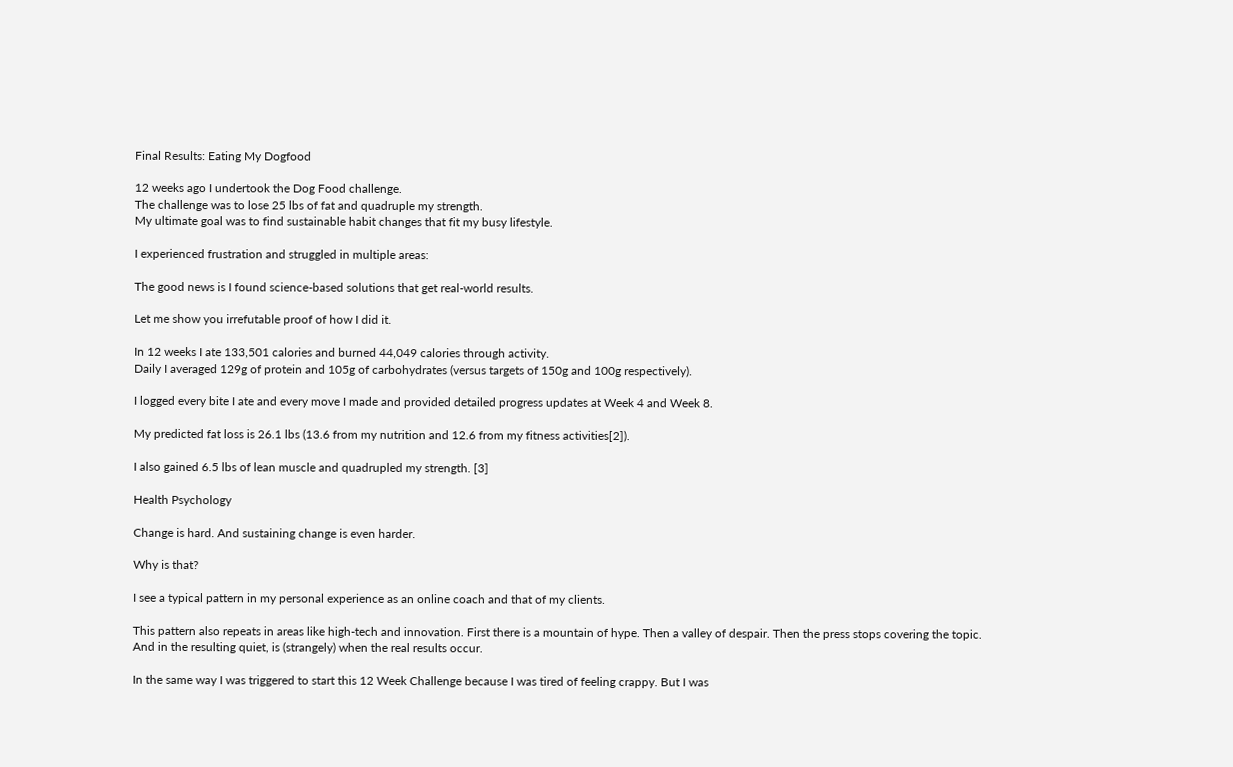Final Results: Eating My Dogfood

12 weeks ago I undertook the Dog Food challenge.
The challenge was to lose 25 lbs of fat and quadruple my strength.
My ultimate goal was to find sustainable habit changes that fit my busy lifestyle.

I experienced frustration and struggled in multiple areas:

The good news is I found science-based solutions that get real-world results.

Let me show you irrefutable proof of how I did it.

In 12 weeks I ate 133,501 calories and burned 44,049 calories through activity.
Daily I averaged 129g of protein and 105g of carbohydrates (versus targets of 150g and 100g respectively).

I logged every bite I ate and every move I made and provided detailed progress updates at Week 4 and Week 8.

My predicted fat loss is 26.1 lbs (13.6 from my nutrition and 12.6 from my fitness activities[2]).

I also gained 6.5 lbs of lean muscle and quadrupled my strength. [3]

Health Psychology

Change is hard. And sustaining change is even harder.

Why is that?

I see a typical pattern in my personal experience as an online coach and that of my clients.

This pattern also repeats in areas like high-tech and innovation. First there is a mountain of hype. Then a valley of despair. Then the press stops covering the topic. And in the resulting quiet, is (strangely) when the real results occur.

In the same way I was triggered to start this 12 Week Challenge because I was tired of feeling crappy. But I was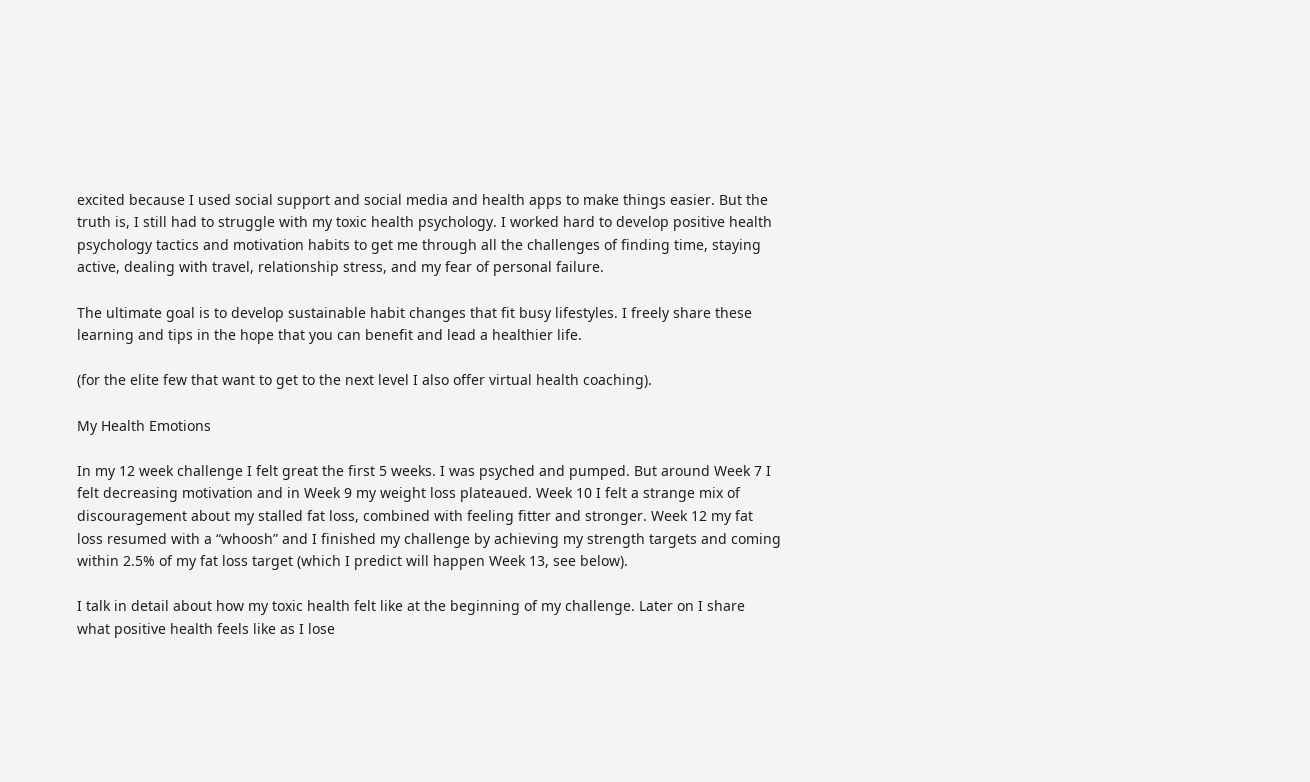excited because I used social support and social media and health apps to make things easier. But the truth is, I still had to struggle with my toxic health psychology. I worked hard to develop positive health psychology tactics and motivation habits to get me through all the challenges of finding time, staying active, dealing with travel, relationship stress, and my fear of personal failure.

The ultimate goal is to develop sustainable habit changes that fit busy lifestyles. I freely share these learning and tips in the hope that you can benefit and lead a healthier life.

(for the elite few that want to get to the next level I also offer virtual health coaching).

My Health Emotions

In my 12 week challenge I felt great the first 5 weeks. I was psyched and pumped. But around Week 7 I felt decreasing motivation and in Week 9 my weight loss plateaued. Week 10 I felt a strange mix of discouragement about my stalled fat loss, combined with feeling fitter and stronger. Week 12 my fat loss resumed with a “whoosh” and I finished my challenge by achieving my strength targets and coming within 2.5% of my fat loss target (which I predict will happen Week 13, see below).

I talk in detail about how my toxic health felt like at the beginning of my challenge. Later on I share what positive health feels like as I lose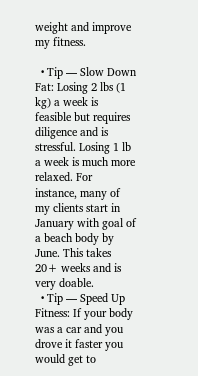weight and improve my fitness.

  • Tip — Slow Down Fat: Losing 2 lbs (1 kg) a week is feasible but requires diligence and is stressful. Losing 1 lb a week is much more relaxed. For instance, many of my clients start in January with goal of a beach body by June. This takes 20+ weeks and is very doable.
  • Tip — Speed Up Fitness: If your body was a car and you drove it faster you would get to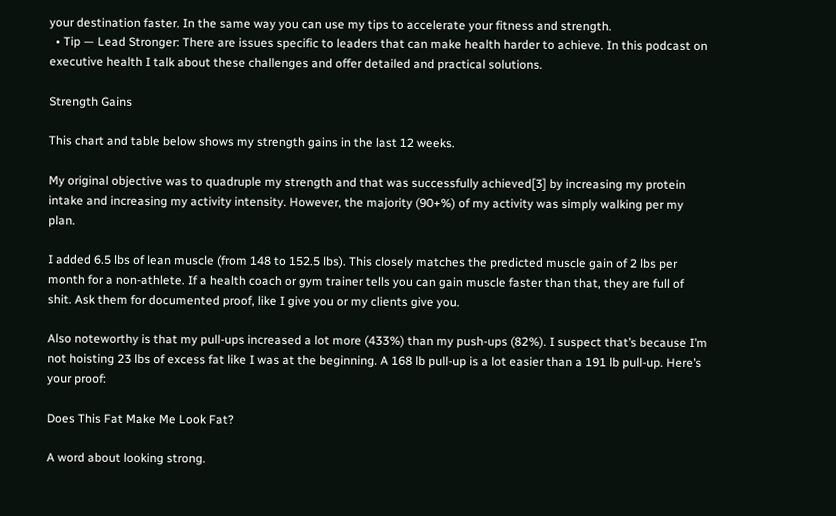your destination faster. In the same way you can use my tips to accelerate your fitness and strength.
  • Tip — Lead Stronger: There are issues specific to leaders that can make health harder to achieve. In this podcast on executive health I talk about these challenges and offer detailed and practical solutions.

Strength Gains

This chart and table below shows my strength gains in the last 12 weeks.

My original objective was to quadruple my strength and that was successfully achieved[3] by increasing my protein intake and increasing my activity intensity. However, the majority (90+%) of my activity was simply walking per my plan.

I added 6.5 lbs of lean muscle (from 148 to 152.5 lbs). This closely matches the predicted muscle gain of 2 lbs per month for a non-athlete. If a health coach or gym trainer tells you can gain muscle faster than that, they are full of shit. Ask them for documented proof, like I give you or my clients give you.

Also noteworthy is that my pull-ups increased a lot more (433%) than my push-ups (82%). I suspect that’s because I’m not hoisting 23 lbs of excess fat like I was at the beginning. A 168 lb pull-up is a lot easier than a 191 lb pull-up. Here’s your proof:

Does This Fat Make Me Look Fat?

A word about looking strong.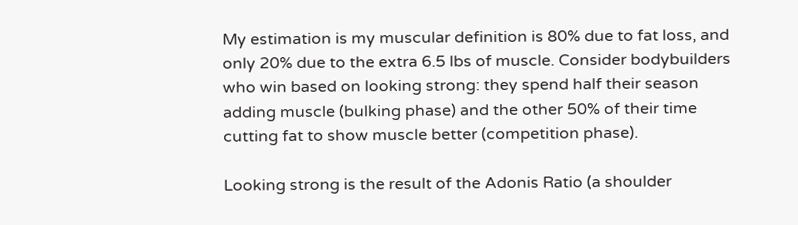My estimation is my muscular definition is 80% due to fat loss, and only 20% due to the extra 6.5 lbs of muscle. Consider bodybuilders who win based on looking strong: they spend half their season adding muscle (bulking phase) and the other 50% of their time cutting fat to show muscle better (competition phase).

Looking strong is the result of the Adonis Ratio (a shoulder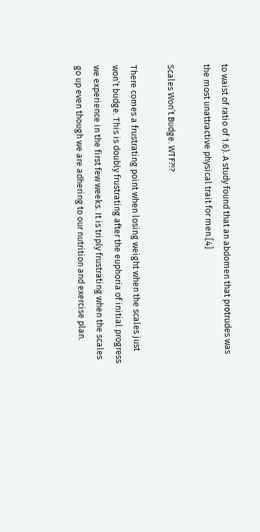to waist of ratio of 1.6). A study found that an abdomen that protrudes was the most unattractive physical trait for men.[4]

Scales Won’t Budge. WTF?!?

There comes a frustrating point when losing weight when the scales just won’t budge. This is doubly frustrating after the euphoria of initial progress we experience in the first few weeks. It is triply frustrating when the scales go up even though we are adhering to our nutrition and exercise plan.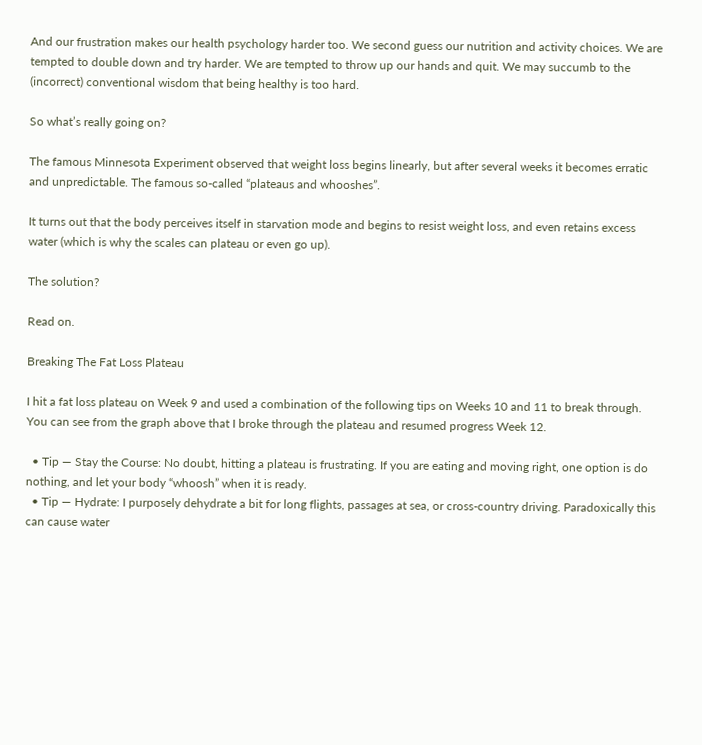And our frustration makes our health psychology harder too. We second guess our nutrition and activity choices. We are tempted to double down and try harder. We are tempted to throw up our hands and quit. We may succumb to the (incorrect) conventional wisdom that being healthy is too hard.

So what’s really going on?

The famous Minnesota Experiment observed that weight loss begins linearly, but after several weeks it becomes erratic and unpredictable. The famous so-called “plateaus and whooshes”.

It turns out that the body perceives itself in starvation mode and begins to resist weight loss, and even retains excess water (which is why the scales can plateau or even go up).

The solution?

Read on.

Breaking The Fat Loss Plateau

I hit a fat loss plateau on Week 9 and used a combination of the following tips on Weeks 10 and 11 to break through. You can see from the graph above that I broke through the plateau and resumed progress Week 12.

  • Tip — Stay the Course: No doubt, hitting a plateau is frustrating. If you are eating and moving right, one option is do nothing, and let your body “whoosh” when it is ready.
  • Tip — Hydrate: I purposely dehydrate a bit for long flights, passages at sea, or cross-country driving. Paradoxically this can cause water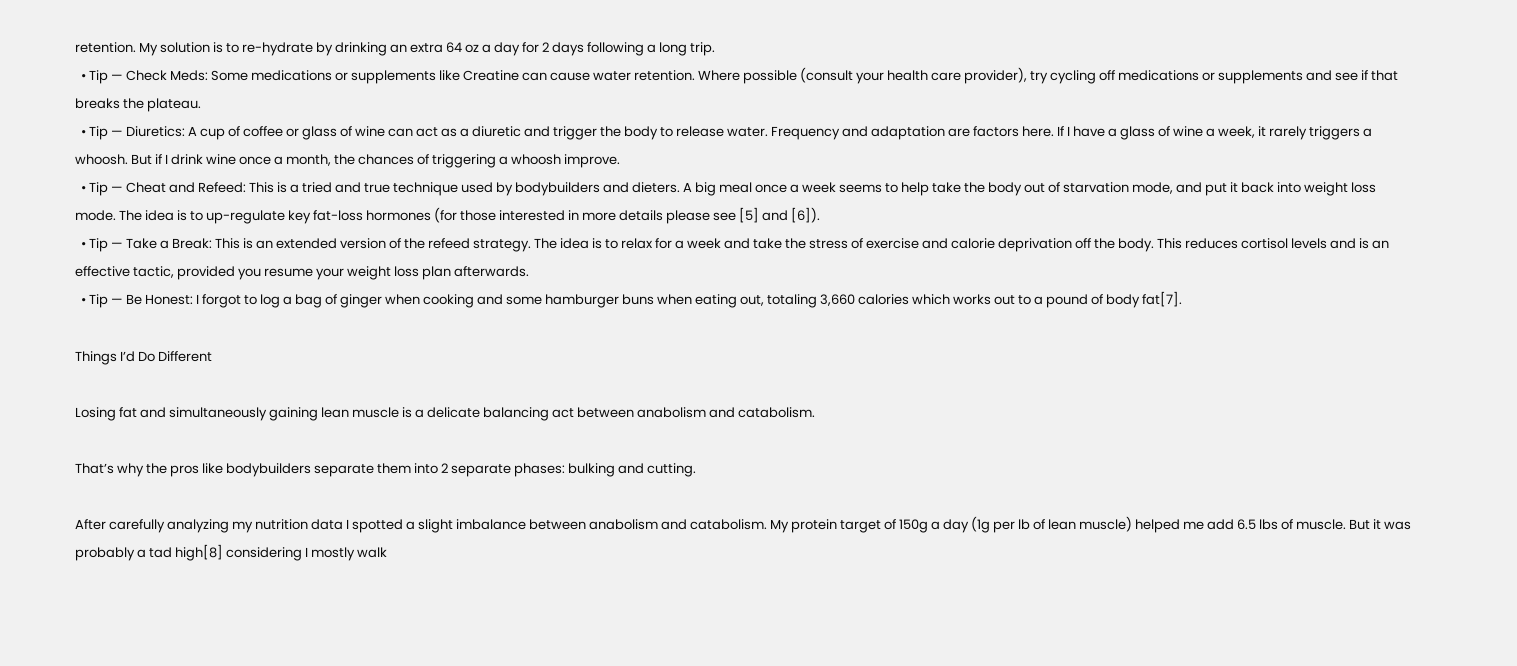retention. My solution is to re-hydrate by drinking an extra 64 oz a day for 2 days following a long trip.
  • Tip — Check Meds: Some medications or supplements like Creatine can cause water retention. Where possible (consult your health care provider), try cycling off medications or supplements and see if that breaks the plateau.
  • Tip — Diuretics: A cup of coffee or glass of wine can act as a diuretic and trigger the body to release water. Frequency and adaptation are factors here. If I have a glass of wine a week, it rarely triggers a whoosh. But if I drink wine once a month, the chances of triggering a whoosh improve.
  • Tip — Cheat and Refeed: This is a tried and true technique used by bodybuilders and dieters. A big meal once a week seems to help take the body out of starvation mode, and put it back into weight loss mode. The idea is to up-regulate key fat-loss hormones (for those interested in more details please see [5] and [6]).
  • Tip — Take a Break: This is an extended version of the refeed strategy. The idea is to relax for a week and take the stress of exercise and calorie deprivation off the body. This reduces cortisol levels and is an effective tactic, provided you resume your weight loss plan afterwards.
  • Tip — Be Honest: I forgot to log a bag of ginger when cooking and some hamburger buns when eating out, totaling 3,660 calories which works out to a pound of body fat[7].

Things I’d Do Different

Losing fat and simultaneously gaining lean muscle is a delicate balancing act between anabolism and catabolism.

That’s why the pros like bodybuilders separate them into 2 separate phases: bulking and cutting.

After carefully analyzing my nutrition data I spotted a slight imbalance between anabolism and catabolism. My protein target of 150g a day (1g per lb of lean muscle) helped me add 6.5 lbs of muscle. But it was probably a tad high[8] considering I mostly walk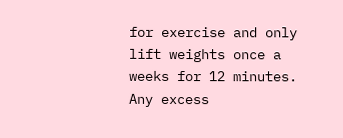for exercise and only lift weights once a weeks for 12 minutes. Any excess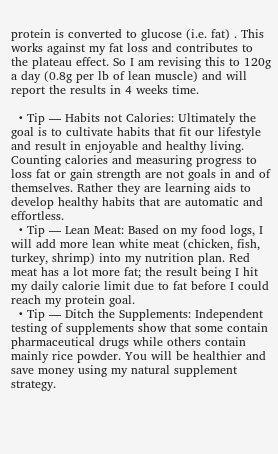protein is converted to glucose (i.e. fat) . This works against my fat loss and contributes to the plateau effect. So I am revising this to 120g a day (0.8g per lb of lean muscle) and will report the results in 4 weeks time.

  • Tip — Habits not Calories: Ultimately the goal is to cultivate habits that fit our lifestyle and result in enjoyable and healthy living. Counting calories and measuring progress to loss fat or gain strength are not goals in and of themselves. Rather they are learning aids to develop healthy habits that are automatic and effortless.
  • Tip — Lean Meat: Based on my food logs, I will add more lean white meat (chicken, fish, turkey, shrimp) into my nutrition plan. Red meat has a lot more fat; the result being I hit my daily calorie limit due to fat before I could reach my protein goal.
  • Tip — Ditch the Supplements: Independent testing of supplements show that some contain pharmaceutical drugs while others contain mainly rice powder. You will be healthier and save money using my natural supplement strategy.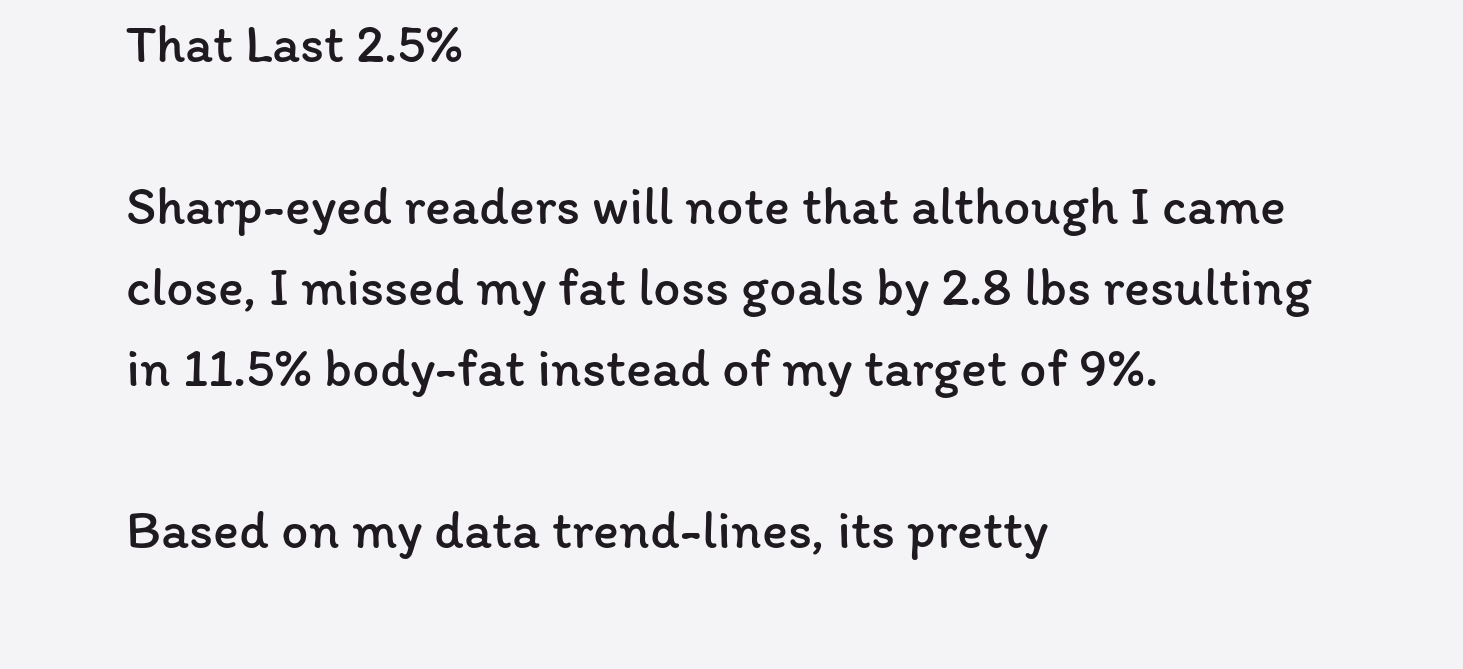That Last 2.5%

Sharp-eyed readers will note that although I came close, I missed my fat loss goals by 2.8 lbs resulting in 11.5% body-fat instead of my target of 9%.

Based on my data trend-lines, its pretty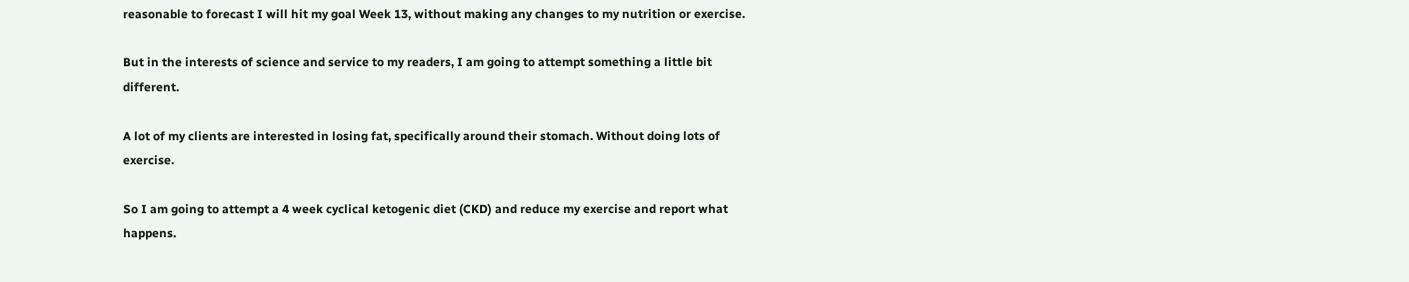reasonable to forecast I will hit my goal Week 13, without making any changes to my nutrition or exercise.

But in the interests of science and service to my readers, I am going to attempt something a little bit different.

A lot of my clients are interested in losing fat, specifically around their stomach. Without doing lots of exercise.

So I am going to attempt a 4 week cyclical ketogenic diet (CKD) and reduce my exercise and report what happens.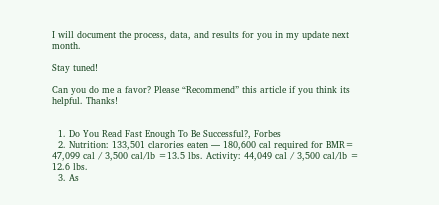I will document the process, data, and results for you in my update next month.

Stay tuned!

Can you do me a favor? Please “Recommend” this article if you think its helpful. Thanks!


  1. Do You Read Fast Enough To Be Successful?, Forbes
  2. Nutrition: 133,501 clarories eaten — 180,600 cal required for BMR= 47,099 cal / 3,500 cal/lb =13.5 lbs. Activity: 44,049 cal / 3,500 cal/lb = 12.6 lbs.
  3. As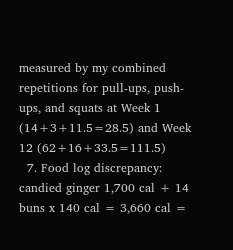measured by my combined repetitions for pull-ups, push-ups, and squats at Week 1 (14+3+11.5=28.5) and Week 12 (62+16+33.5=111.5)
  7. Food log discrepancy: candied ginger 1,700 cal + 14 buns x 140 cal = 3,660 cal =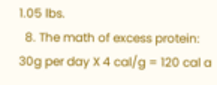1.05 lbs.
  8. The math of excess protein: 30g per day X 4 cal/g = 120 cal a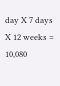day X 7 days X 12 weeks = 10,080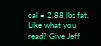cal = 2.88 lbs fat.
Like what you read? Give Jeff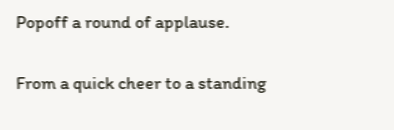Popoff a round of applause.

From a quick cheer to a standing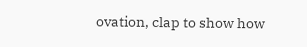ovation, clap to show how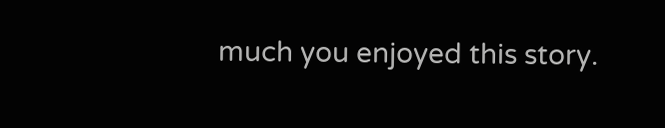much you enjoyed this story.